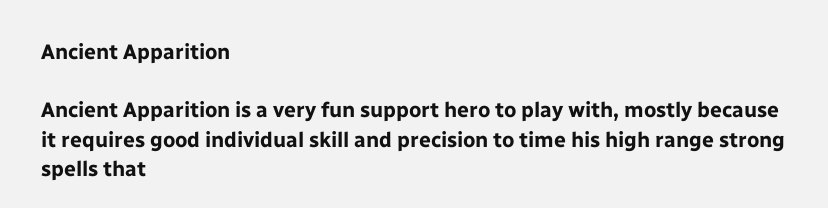Ancient Apparition

Ancient Apparition is a very fun support hero to play with, mostly because it requires good individual skill and precision to time his high range strong spells that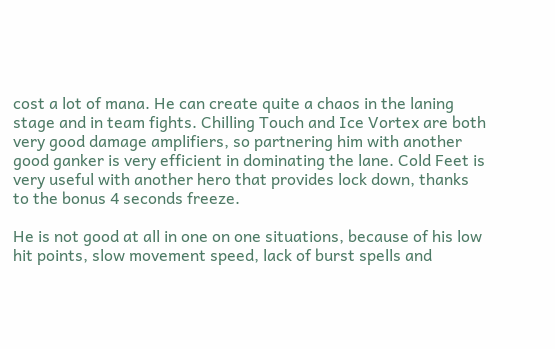cost a lot of mana. He can create quite a chaos in the laning stage and in team fights. Chilling Touch and Ice Vortex are both very good damage amplifiers, so partnering him with another good ganker is very efficient in dominating the lane. Cold Feet is very useful with another hero that provides lock down, thanks to the bonus 4 seconds freeze.

He is not good at all in one on one situations, because of his low hit points, slow movement speed, lack of burst spells and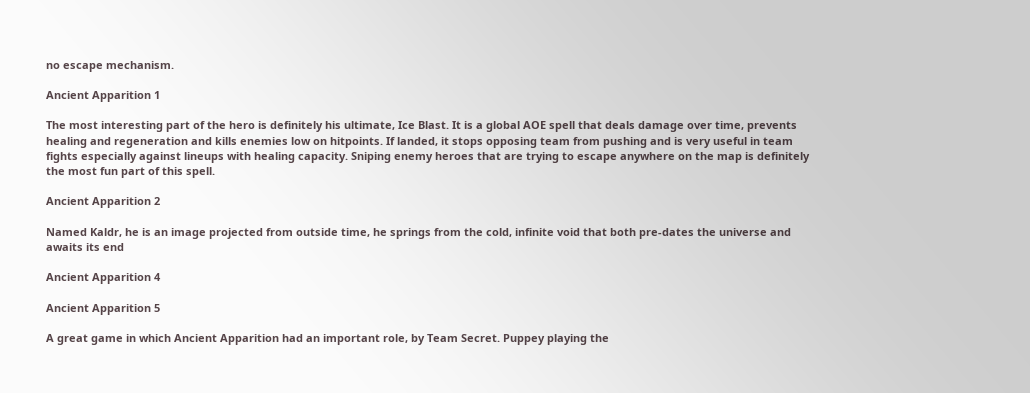no escape mechanism.

Ancient Apparition 1

The most interesting part of the hero is definitely his ultimate, Ice Blast. It is a global AOE spell that deals damage over time, prevents healing and regeneration and kills enemies low on hitpoints. If landed, it stops opposing team from pushing and is very useful in team fights especially against lineups with healing capacity. Sniping enemy heroes that are trying to escape anywhere on the map is definitely the most fun part of this spell.

Ancient Apparition 2

Named Kaldr, he is an image projected from outside time, he springs from the cold, infinite void that both pre-dates the universe and awaits its end

Ancient Apparition 4

Ancient Apparition 5

A great game in which Ancient Apparition had an important role, by Team Secret. Puppey playing the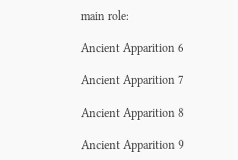main role:

Ancient Apparition 6

Ancient Apparition 7

Ancient Apparition 8

Ancient Apparition 9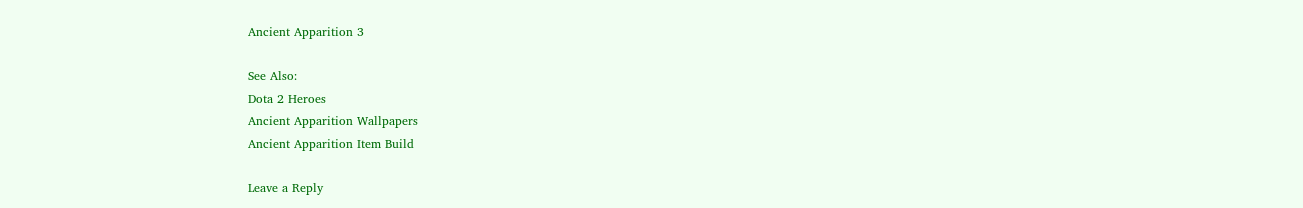Ancient Apparition 3

See Also:
Dota 2 Heroes
Ancient Apparition Wallpapers
Ancient Apparition Item Build

Leave a Reply